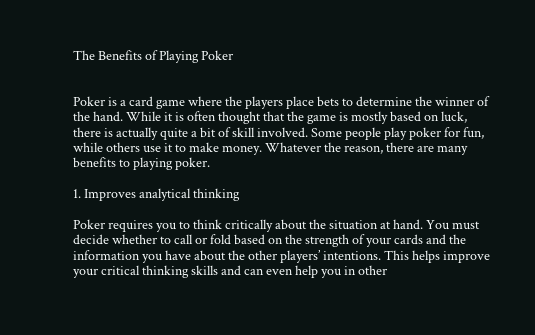The Benefits of Playing Poker


Poker is a card game where the players place bets to determine the winner of the hand. While it is often thought that the game is mostly based on luck, there is actually quite a bit of skill involved. Some people play poker for fun, while others use it to make money. Whatever the reason, there are many benefits to playing poker.

1. Improves analytical thinking

Poker requires you to think critically about the situation at hand. You must decide whether to call or fold based on the strength of your cards and the information you have about the other players’ intentions. This helps improve your critical thinking skills and can even help you in other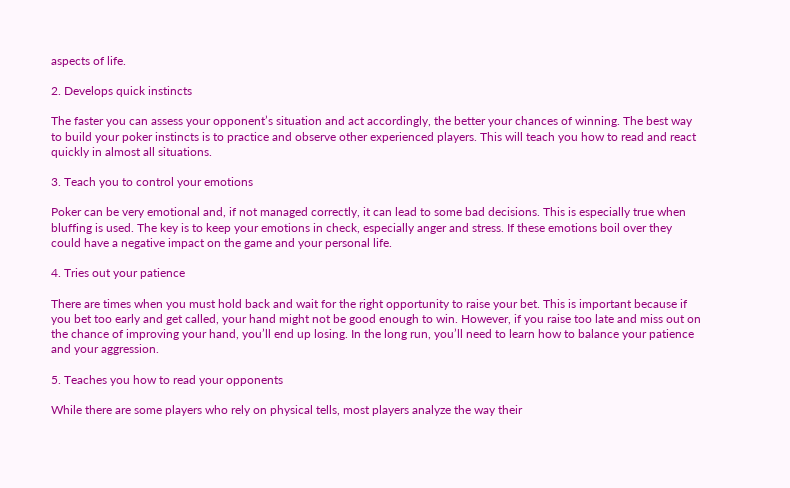aspects of life.

2. Develops quick instincts

The faster you can assess your opponent’s situation and act accordingly, the better your chances of winning. The best way to build your poker instincts is to practice and observe other experienced players. This will teach you how to read and react quickly in almost all situations.

3. Teach you to control your emotions

Poker can be very emotional and, if not managed correctly, it can lead to some bad decisions. This is especially true when bluffing is used. The key is to keep your emotions in check, especially anger and stress. If these emotions boil over they could have a negative impact on the game and your personal life.

4. Tries out your patience

There are times when you must hold back and wait for the right opportunity to raise your bet. This is important because if you bet too early and get called, your hand might not be good enough to win. However, if you raise too late and miss out on the chance of improving your hand, you’ll end up losing. In the long run, you’ll need to learn how to balance your patience and your aggression.

5. Teaches you how to read your opponents

While there are some players who rely on physical tells, most players analyze the way their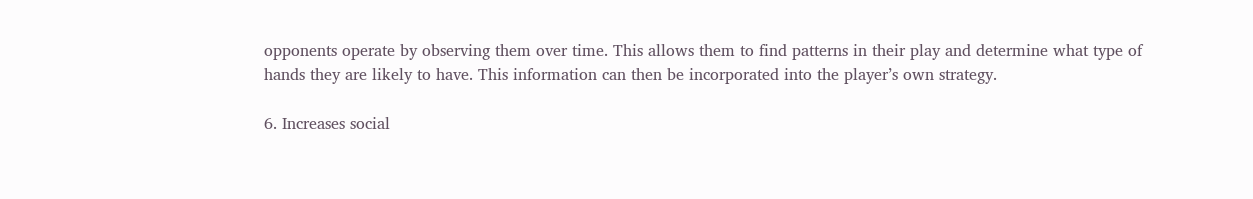opponents operate by observing them over time. This allows them to find patterns in their play and determine what type of hands they are likely to have. This information can then be incorporated into the player’s own strategy.

6. Increases social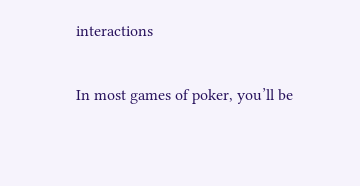interactions

In most games of poker, you’ll be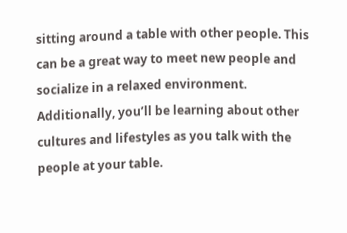sitting around a table with other people. This can be a great way to meet new people and socialize in a relaxed environment. Additionally, you’ll be learning about other cultures and lifestyles as you talk with the people at your table.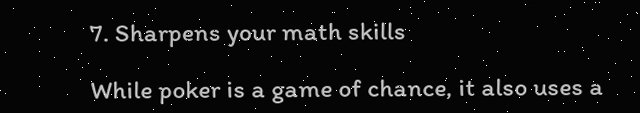7. Sharpens your math skills

While poker is a game of chance, it also uses a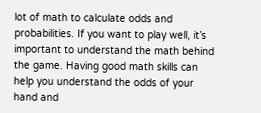lot of math to calculate odds and probabilities. If you want to play well, it’s important to understand the math behind the game. Having good math skills can help you understand the odds of your hand and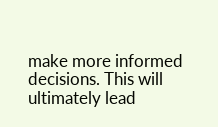make more informed decisions. This will ultimately lead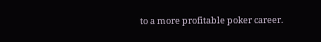to a more profitable poker career.